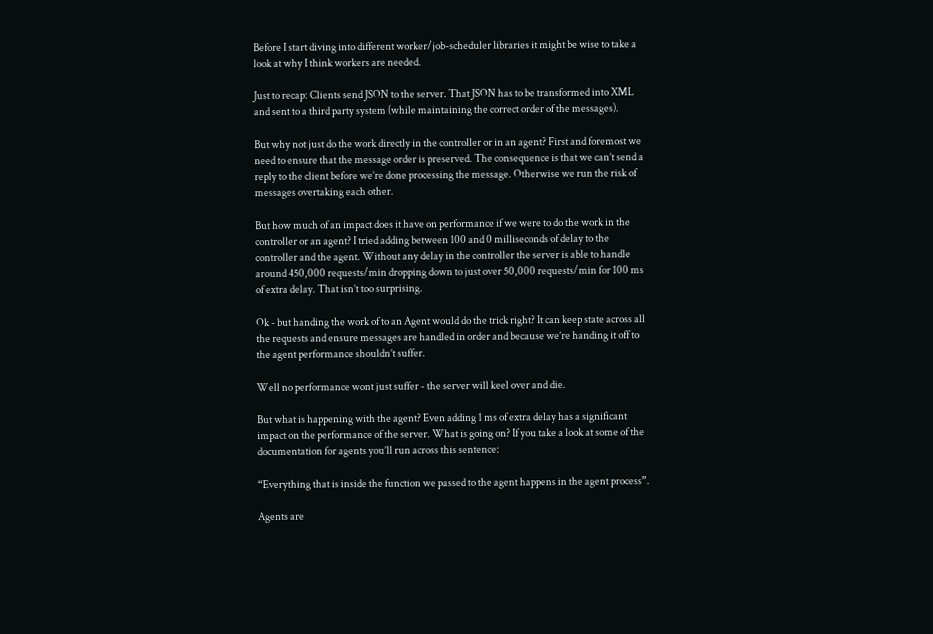Before I start diving into different worker/job-scheduler libraries it might be wise to take a look at why I think workers are needed.

Just to recap: Clients send JSON to the server. That JSON has to be transformed into XML and sent to a third party system (while maintaining the correct order of the messages).

But why not just do the work directly in the controller or in an agent? First and foremost we need to ensure that the message order is preserved. The consequence is that we can’t send a reply to the client before we’re done processing the message. Otherwise we run the risk of messages overtaking each other.

But how much of an impact does it have on performance if we were to do the work in the controller or an agent? I tried adding between 100 and 0 milliseconds of delay to the controller and the agent. Without any delay in the controller the server is able to handle around 450,000 requests/min dropping down to just over 50,000 requests/min for 100 ms of extra delay. That isn’t too surprising.

Ok - but handing the work of to an Agent would do the trick right? It can keep state across all the requests and ensure messages are handled in order and because we’re handing it off to the agent performance shouldn’t suffer.

Well no performance wont just suffer - the server will keel over and die.

But what is happening with the agent? Even adding 1 ms of extra delay has a significant impact on the performance of the server. What is going on? If you take a look at some of the documentation for agents you’ll run across this sentence:

“Everything that is inside the function we passed to the agent happens in the agent process”.

Agents are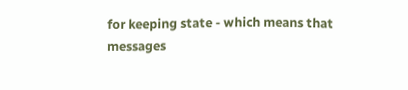for keeping state - which means that messages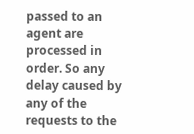passed to an agent are processed in order. So any delay caused by any of the requests to the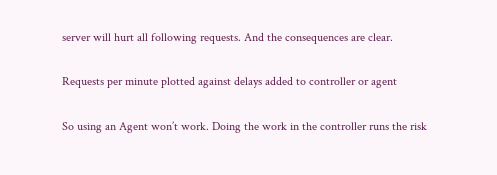server will hurt all following requests. And the consequences are clear.

Requests per minute plotted against delays added to controller or agent

So using an Agent won’t work. Doing the work in the controller runs the risk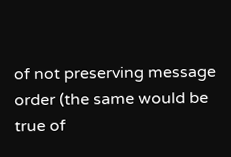of not preserving message order (the same would be true of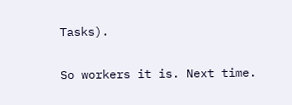Tasks).

So workers it is. Next time.